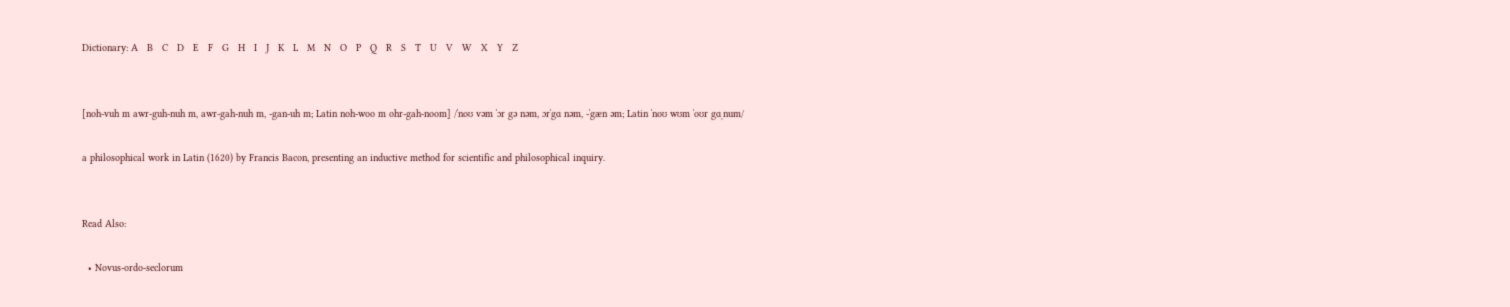Dictionary: A   B   C   D   E   F   G   H   I   J   K   L   M   N   O   P   Q   R   S   T   U   V   W   X   Y   Z


[noh-vuh m awr-guh-nuh m, awr-gah-nuh m, -gan-uh m; Latin noh-woo m ohr-gah-noom] /ˈnoʊ vəm ˈɔr gə nəm, ɔrˈgɑ nəm, -ˈgæn əm; Latin ˈnoʊ wʊm ˈoʊr gɑˌnum/

a philosophical work in Latin (1620) by Francis Bacon, presenting an inductive method for scientific and philosophical inquiry.


Read Also:

  • Novus-ordo-seclorum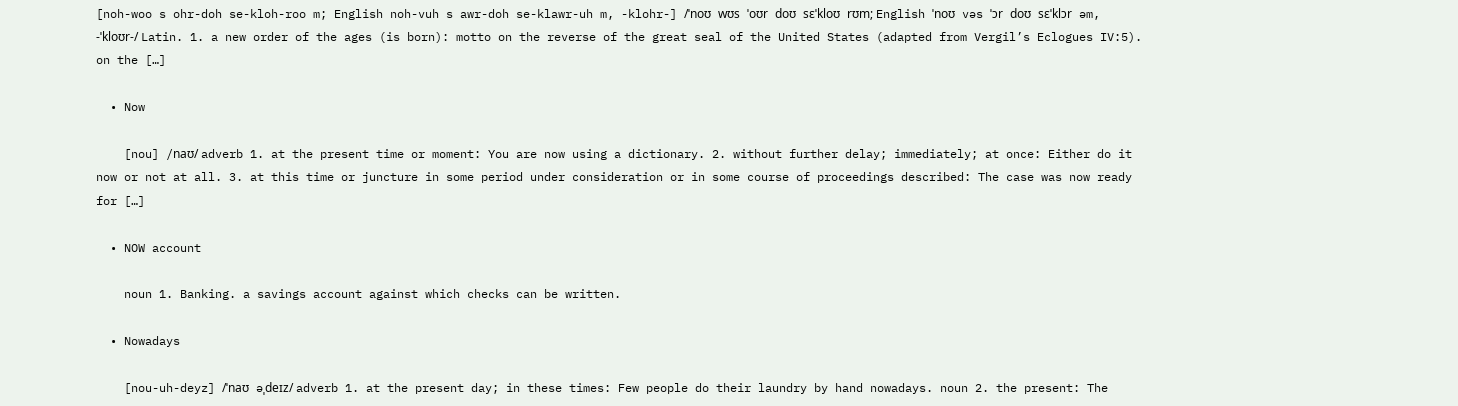[noh-woo s ohr-doh se-kloh-roo m; English noh-vuh s awr-doh se-klawr-uh m, -klohr-] /ˈnoʊ wʊs ˈoʊr doʊ sɛˈkloʊ rʊm; English ˈnoʊ vəs ˈɔr doʊ sɛˈklɔr əm, -ˈkloʊr-/ Latin. 1. a new order of the ages (is born): motto on the reverse of the great seal of the United States (adapted from Vergil’s Eclogues IV:5). on the […]

  • Now

    [nou] /naʊ/ adverb 1. at the present time or moment: You are now using a dictionary. 2. without further delay; immediately; at once: Either do it now or not at all. 3. at this time or juncture in some period under consideration or in some course of proceedings described: The case was now ready for […]

  • NOW account

    noun 1. Banking. a savings account against which checks can be written.

  • Nowadays

    [nou-uh-deyz] /ˈnaʊ əˌdeɪz/ adverb 1. at the present day; in these times: Few people do their laundry by hand nowadays. noun 2. the present: The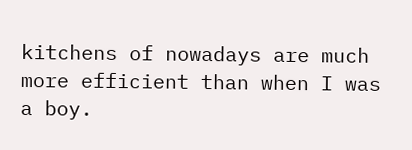kitchens of nowadays are much more efficient than when I was a boy.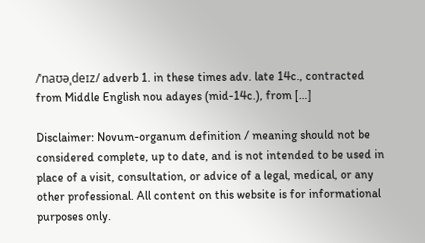/ˈnaʊəˌdeɪz/ adverb 1. in these times adv. late 14c., contracted from Middle English nou adayes (mid-14c.), from […]

Disclaimer: Novum-organum definition / meaning should not be considered complete, up to date, and is not intended to be used in place of a visit, consultation, or advice of a legal, medical, or any other professional. All content on this website is for informational purposes only.